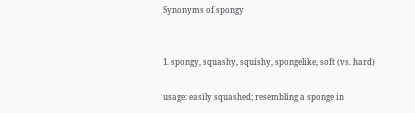Synonyms of spongy


1. spongy, squashy, squishy, spongelike, soft (vs. hard)

usage: easily squashed; resembling a sponge in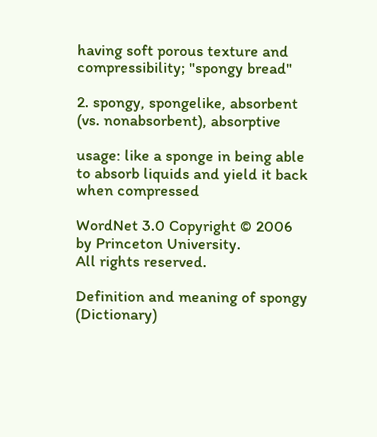having soft porous texture and compressibility; "spongy bread"

2. spongy, spongelike, absorbent (vs. nonabsorbent), absorptive

usage: like a sponge in being able to absorb liquids and yield it back when compressed

WordNet 3.0 Copyright © 2006 by Princeton University.
All rights reserved.

Definition and meaning of spongy (Dictionary)